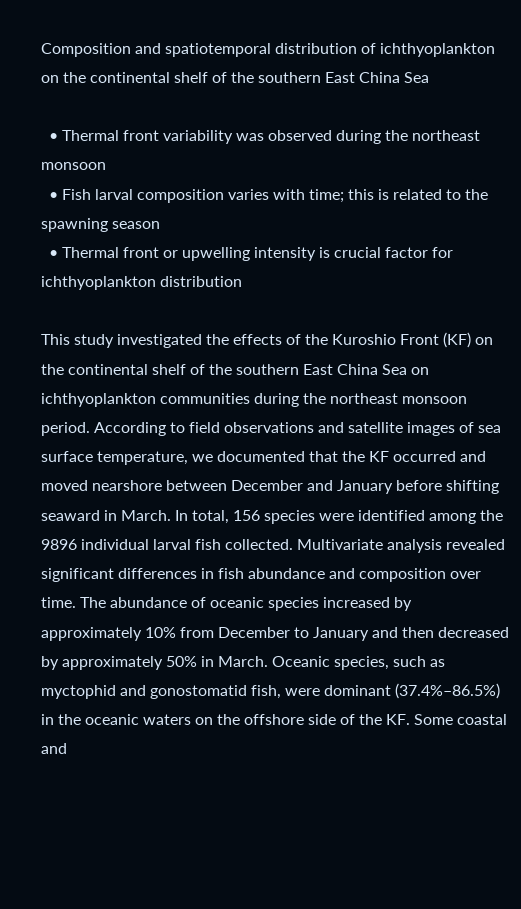Composition and spatiotemporal distribution of ichthyoplankton on the continental shelf of the southern East China Sea

  • Thermal front variability was observed during the northeast monsoon
  • Fish larval composition varies with time; this is related to the spawning season
  • Thermal front or upwelling intensity is crucial factor for ichthyoplankton distribution

This study investigated the effects of the Kuroshio Front (KF) on the continental shelf of the southern East China Sea on ichthyoplankton communities during the northeast monsoon period. According to field observations and satellite images of sea surface temperature, we documented that the KF occurred and moved nearshore between December and January before shifting seaward in March. In total, 156 species were identified among the 9896 individual larval fish collected. Multivariate analysis revealed significant differences in fish abundance and composition over time. The abundance of oceanic species increased by approximately 10% from December to January and then decreased by approximately 50% in March. Oceanic species, such as myctophid and gonostomatid fish, were dominant (37.4%–86.5%) in the oceanic waters on the offshore side of the KF. Some coastal and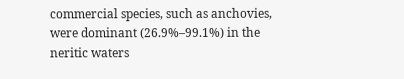commercial species, such as anchovies, were dominant (26.9%–99.1%) in the neritic waters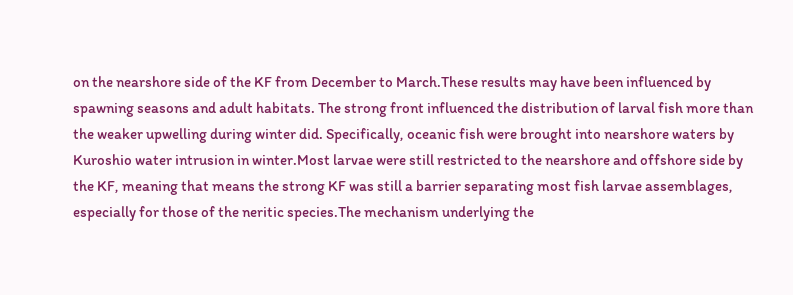on the nearshore side of the KF from December to March.These results may have been influenced by spawning seasons and adult habitats. The strong front influenced the distribution of larval fish more than the weaker upwelling during winter did. Specifically, oceanic fish were brought into nearshore waters by Kuroshio water intrusion in winter.Most larvae were still restricted to the nearshore and offshore side by the KF, meaning that means the strong KF was still a barrier separating most fish larvae assemblages, especially for those of the neritic species.The mechanism underlying the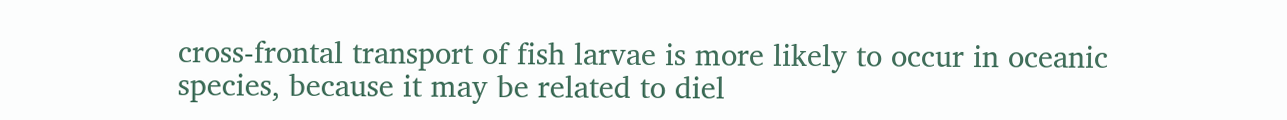cross-frontal transport of fish larvae is more likely to occur in oceanic species, because it may be related to diel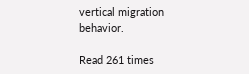vertical migration behavior.

Read 261 times